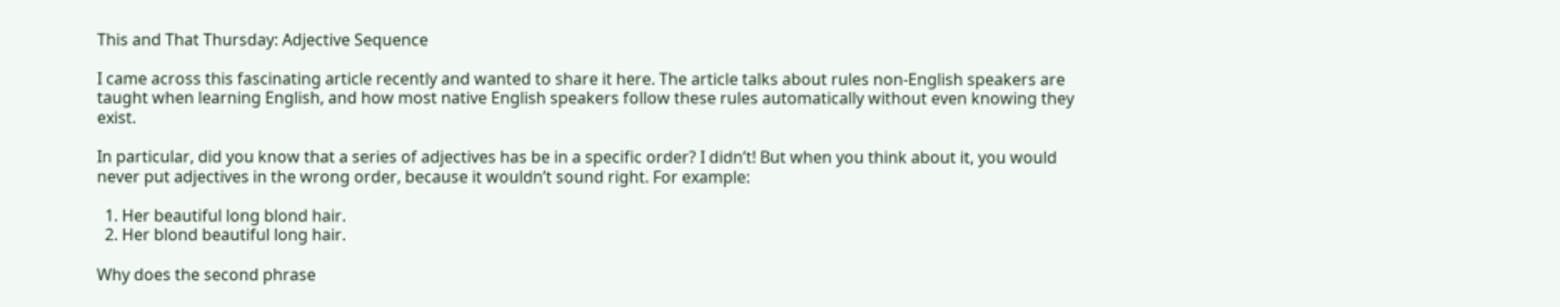This and That Thursday: Adjective Sequence

I came across this fascinating article recently and wanted to share it here. The article talks about rules non-English speakers are taught when learning English, and how most native English speakers follow these rules automatically without even knowing they exist.

In particular, did you know that a series of adjectives has be in a specific order? I didn’t! But when you think about it, you would never put adjectives in the wrong order, because it wouldn’t sound right. For example:

  1. Her beautiful long blond hair.
  2. Her blond beautiful long hair.

Why does the second phrase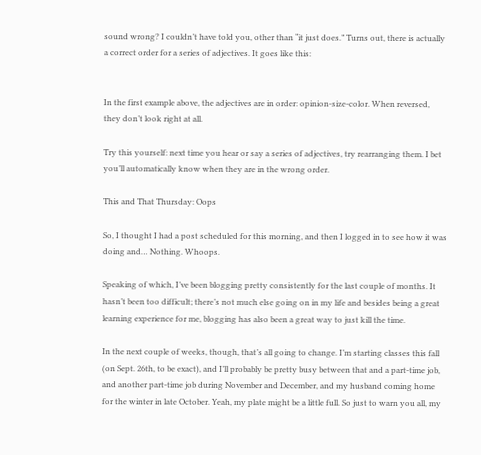sound wrong? I couldn’t have told you, other than “it just does.” Turns out, there is actually a correct order for a series of adjectives. It goes like this:


In the first example above, the adjectives are in order: opinion-size-color. When reversed, they don’t look right at all.

Try this yourself: next time you hear or say a series of adjectives, try rearranging them. I bet you’ll automatically know when they are in the wrong order.

This and That Thursday: Oops

So, I thought I had a post scheduled for this morning, and then I logged in to see how it was doing and… Nothing. Whoops.

Speaking of which, I’ve been blogging pretty consistently for the last couple of months. It hasn’t been too difficult; there’s not much else going on in my life and besides being a great learning experience for me, blogging has also been a great way to just kill the time.

In the next couple of weeks, though, that’s all going to change. I’m starting classes this fall (on Sept. 26th, to be exact), and I’ll probably be pretty busy between that and a part-time job, and another part-time job during November and December, and my husband coming home for the winter in late October. Yeah, my plate might be a little full. So just to warn you all, my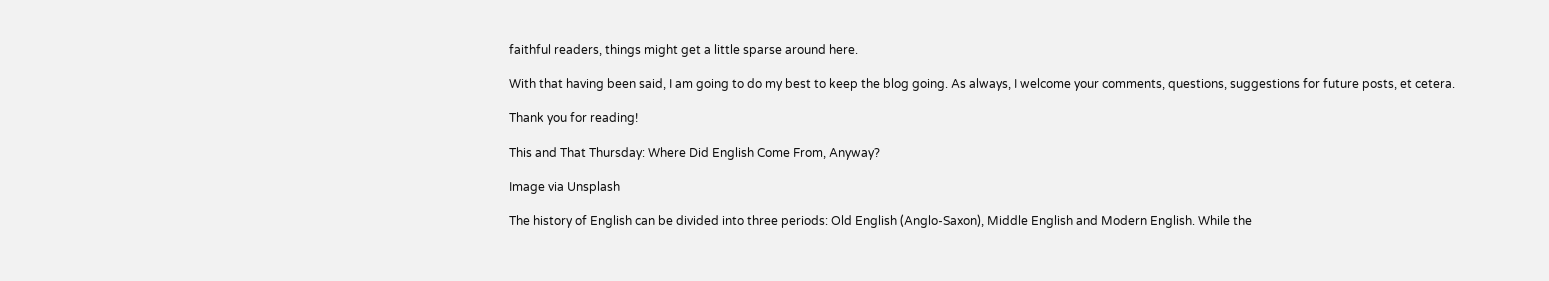faithful readers, things might get a little sparse around here.

With that having been said, I am going to do my best to keep the blog going. As always, I welcome your comments, questions, suggestions for future posts, et cetera.

Thank you for reading!

This and That Thursday: Where Did English Come From, Anyway?

Image via Unsplash

The history of English can be divided into three periods: Old English (Anglo-Saxon), Middle English and Modern English. While the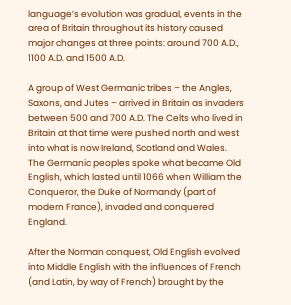language’s evolution was gradual, events in the area of Britain throughout its history caused major changes at three points: around 700 A.D., 1100 A.D. and 1500 A.D.

A group of West Germanic tribes – the Angles, Saxons, and Jutes – arrived in Britain as invaders between 500 and 700 A.D. The Celts who lived in Britain at that time were pushed north and west into what is now Ireland, Scotland and Wales. The Germanic peoples spoke what became Old English, which lasted until 1066 when William the Conqueror, the Duke of Normandy (part of modern France), invaded and conquered England.

After the Norman conquest, Old English evolved into Middle English with the influences of French (and Latin, by way of French) brought by the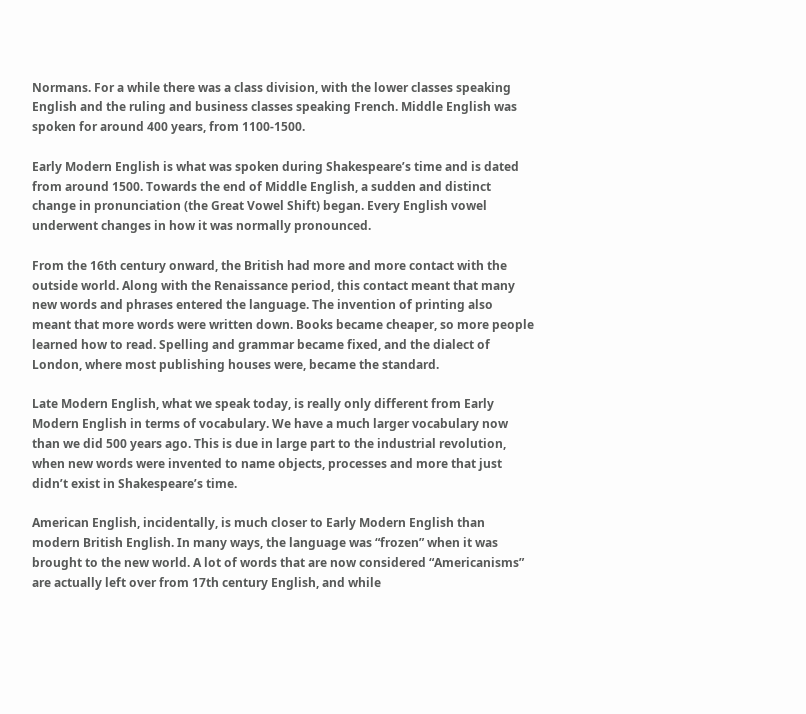Normans. For a while there was a class division, with the lower classes speaking English and the ruling and business classes speaking French. Middle English was spoken for around 400 years, from 1100-1500.

Early Modern English is what was spoken during Shakespeare’s time and is dated from around 1500. Towards the end of Middle English, a sudden and distinct change in pronunciation (the Great Vowel Shift) began. Every English vowel underwent changes in how it was normally pronounced.

From the 16th century onward, the British had more and more contact with the outside world. Along with the Renaissance period, this contact meant that many new words and phrases entered the language. The invention of printing also meant that more words were written down. Books became cheaper, so more people learned how to read. Spelling and grammar became fixed, and the dialect of London, where most publishing houses were, became the standard.

Late Modern English, what we speak today, is really only different from Early Modern English in terms of vocabulary. We have a much larger vocabulary now than we did 500 years ago. This is due in large part to the industrial revolution, when new words were invented to name objects, processes and more that just didn’t exist in Shakespeare’s time.

American English, incidentally, is much closer to Early Modern English than modern British English. In many ways, the language was “frozen” when it was brought to the new world. A lot of words that are now considered “Americanisms” are actually left over from 17th century English, and while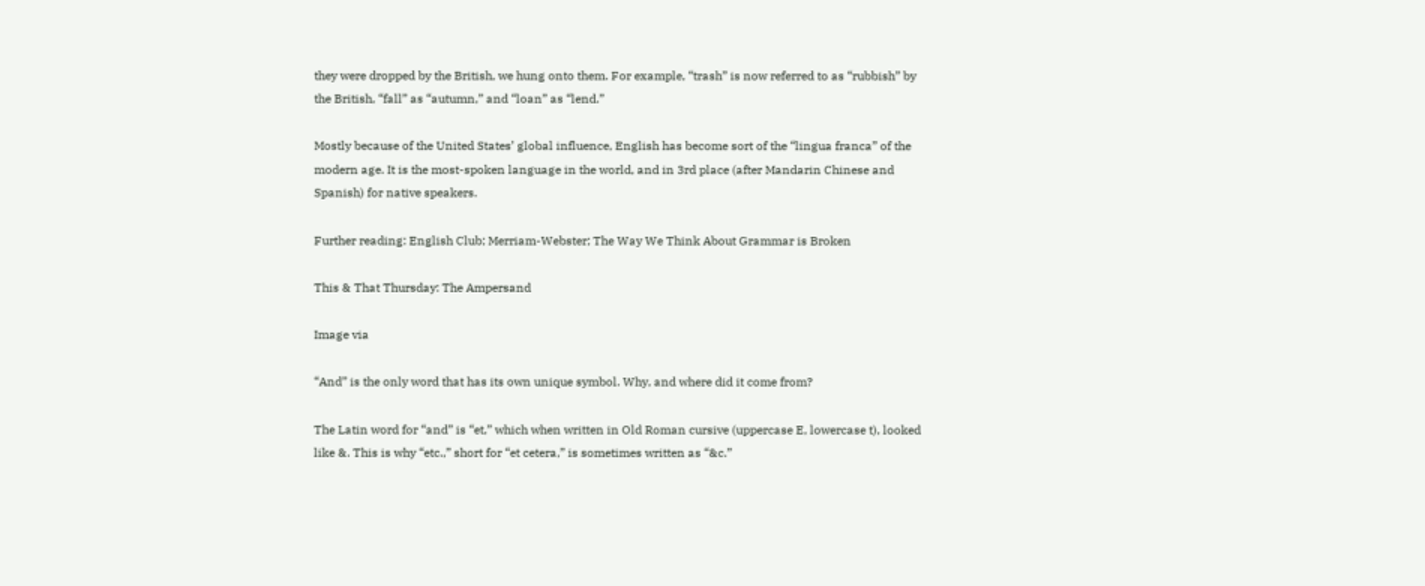they were dropped by the British, we hung onto them. For example, “trash” is now referred to as “rubbish” by the British, “fall” as “autumn,” and “loan” as “lend.”

Mostly because of the United States’ global influence, English has become sort of the “lingua franca” of the modern age. It is the most-spoken language in the world, and in 3rd place (after Mandarin Chinese and Spanish) for native speakers.

Further reading: English Club; Merriam-Webster; The Way We Think About Grammar is Broken

This & That Thursday: The Ampersand

Image via

“And” is the only word that has its own unique symbol. Why, and where did it come from?

The Latin word for “and” is “et,” which when written in Old Roman cursive (uppercase E, lowercase t), looked like &. This is why “etc.,” short for “et cetera,” is sometimes written as “&c.”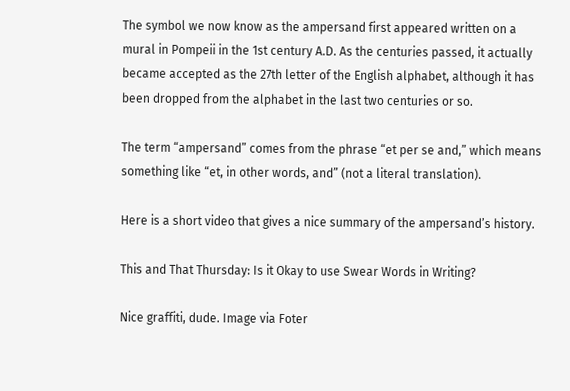The symbol we now know as the ampersand first appeared written on a mural in Pompeii in the 1st century A.D. As the centuries passed, it actually became accepted as the 27th letter of the English alphabet, although it has been dropped from the alphabet in the last two centuries or so.

The term “ampersand” comes from the phrase “et per se and,” which means something like “et, in other words, and” (not a literal translation).

Here is a short video that gives a nice summary of the ampersand’s history.

This and That Thursday: Is it Okay to use Swear Words in Writing?

Nice graffiti, dude. Image via Foter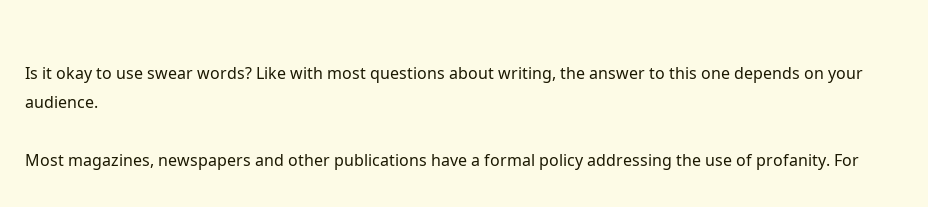Is it okay to use swear words? Like with most questions about writing, the answer to this one depends on your audience.

Most magazines, newspapers and other publications have a formal policy addressing the use of profanity. For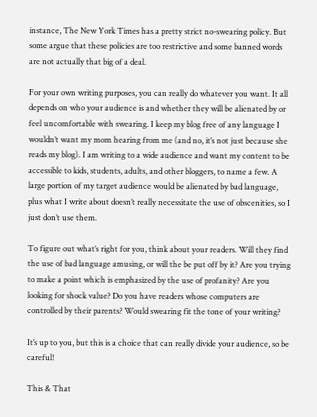instance, The New York Times has a pretty strict no-swearing policy. But some argue that these policies are too restrictive and some banned words are not actually that big of a deal.

For your own writing purposes, you can really do whatever you want. It all depends on who your audience is and whether they will be alienated by or feel uncomfortable with swearing. I keep my blog free of any language I wouldn’t want my mom hearing from me (and no, it’s not just because she reads my blog). I am writing to a wide audience and want my content to be accessible to kids, students, adults, and other bloggers, to name a few. A large portion of my target audience would be alienated by bad language, plus what I write about doesn’t really necessitate the use of obscenities, so I just don’t use them.

To figure out what’s right for you, think about your readers. Will they find the use of bad language amusing, or will the be put off by it? Are you trying to make a point which is emphasized by the use of profanity? Are you looking for shock value? Do you have readers whose computers are controlled by their parents? Would swearing fit the tone of your writing?

It’s up to you, but this is a choice that can really divide your audience, so be careful!

This & That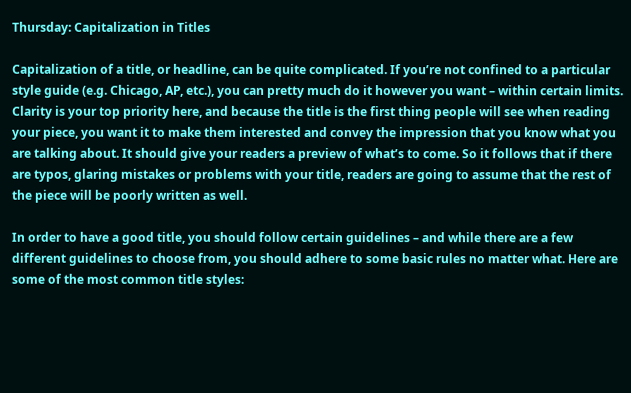Thursday: Capitalization in Titles

Capitalization of a title, or headline, can be quite complicated. If you’re not confined to a particular style guide (e.g. Chicago, AP, etc.), you can pretty much do it however you want – within certain limits. Clarity is your top priority here, and because the title is the first thing people will see when reading your piece, you want it to make them interested and convey the impression that you know what you are talking about. It should give your readers a preview of what’s to come. So it follows that if there are typos, glaring mistakes or problems with your title, readers are going to assume that the rest of the piece will be poorly written as well.

In order to have a good title, you should follow certain guidelines – and while there are a few different guidelines to choose from, you should adhere to some basic rules no matter what. Here are some of the most common title styles: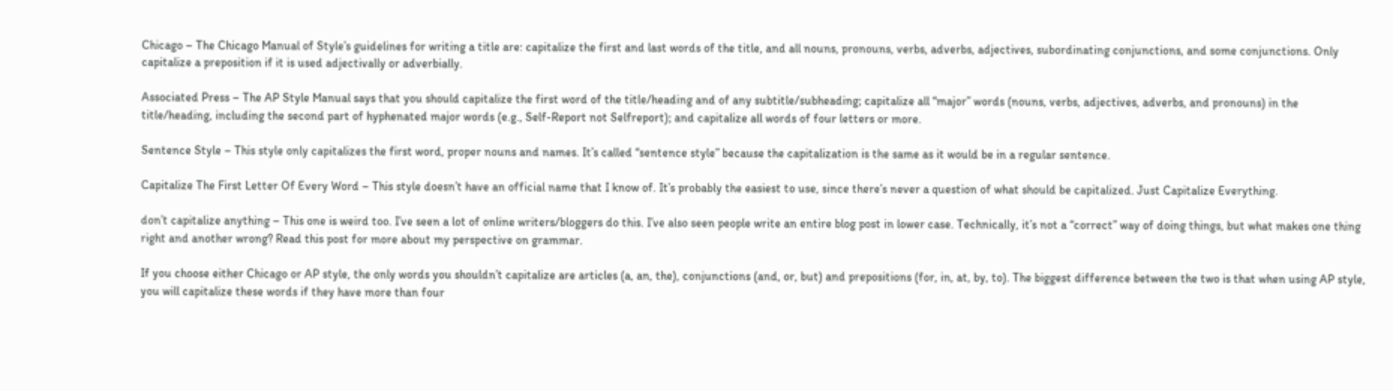Chicago – The Chicago Manual of Style’s guidelines for writing a title are: capitalize the first and last words of the title, and all nouns, pronouns, verbs, adverbs, adjectives, subordinating conjunctions, and some conjunctions. Only capitalize a preposition if it is used adjectivally or adverbially.

Associated Press – The AP Style Manual says that you should capitalize the first word of the title/heading and of any subtitle/subheading; capitalize all “major” words (nouns, verbs, adjectives, adverbs, and pronouns) in the title/heading, including the second part of hyphenated major words (e.g., Self-Report not Selfreport); and capitalize all words of four letters or more.

Sentence Style – This style only capitalizes the first word, proper nouns and names. It’s called “sentence style” because the capitalization is the same as it would be in a regular sentence.

Capitalize The First Letter Of Every Word – This style doesn’t have an official name that I know of. It’s probably the easiest to use, since there’s never a question of what should be capitalized. Just Capitalize Everything.

don’t capitalize anything – This one is weird too. I’ve seen a lot of online writers/bloggers do this. I’ve also seen people write an entire blog post in lower case. Technically, it’s not a “correct” way of doing things, but what makes one thing right and another wrong? Read this post for more about my perspective on grammar.

If you choose either Chicago or AP style, the only words you shouldn’t capitalize are articles (a, an, the), conjunctions (and, or, but) and prepositions (for, in, at, by, to). The biggest difference between the two is that when using AP style, you will capitalize these words if they have more than four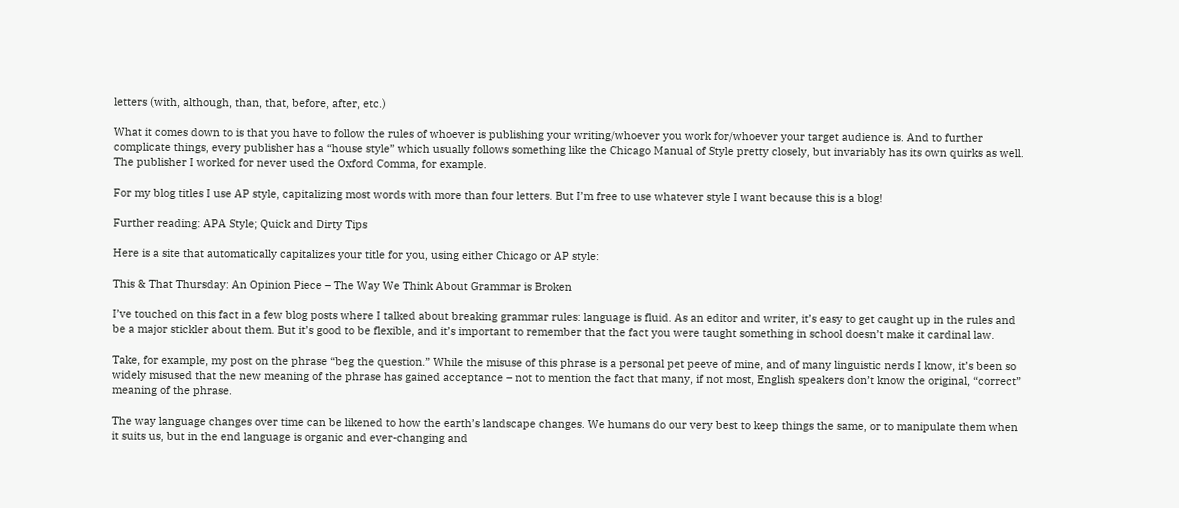letters (with, although, than, that, before, after, etc.)

What it comes down to is that you have to follow the rules of whoever is publishing your writing/whoever you work for/whoever your target audience is. And to further complicate things, every publisher has a “house style” which usually follows something like the Chicago Manual of Style pretty closely, but invariably has its own quirks as well. The publisher I worked for never used the Oxford Comma, for example.

For my blog titles I use AP style, capitalizing most words with more than four letters. But I’m free to use whatever style I want because this is a blog!

Further reading: APA Style; Quick and Dirty Tips

Here is a site that automatically capitalizes your title for you, using either Chicago or AP style:

This & That Thursday: An Opinion Piece – The Way We Think About Grammar is Broken

I’ve touched on this fact in a few blog posts where I talked about breaking grammar rules: language is fluid. As an editor and writer, it’s easy to get caught up in the rules and be a major stickler about them. But it’s good to be flexible, and it’s important to remember that the fact you were taught something in school doesn’t make it cardinal law.

Take, for example, my post on the phrase “beg the question.” While the misuse of this phrase is a personal pet peeve of mine, and of many linguistic nerds I know, it’s been so widely misused that the new meaning of the phrase has gained acceptance – not to mention the fact that many, if not most, English speakers don’t know the original, “correct” meaning of the phrase.

The way language changes over time can be likened to how the earth’s landscape changes. We humans do our very best to keep things the same, or to manipulate them when it suits us, but in the end language is organic and ever-changing and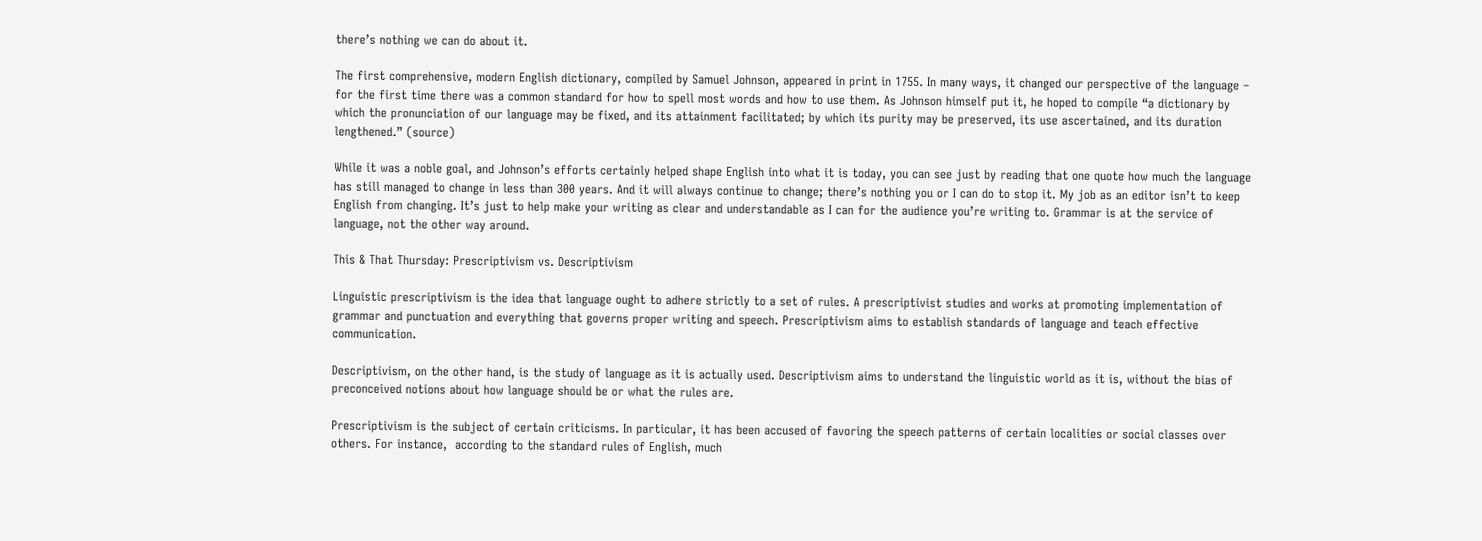there’s nothing we can do about it.

The first comprehensive, modern English dictionary, compiled by Samuel Johnson, appeared in print in 1755. In many ways, it changed our perspective of the language – for the first time there was a common standard for how to spell most words and how to use them. As Johnson himself put it, he hoped to compile “a dictionary by which the pronunciation of our language may be fixed, and its attainment facilitated; by which its purity may be preserved, its use ascertained, and its duration lengthened.” (source)

While it was a noble goal, and Johnson’s efforts certainly helped shape English into what it is today, you can see just by reading that one quote how much the language has still managed to change in less than 300 years. And it will always continue to change; there’s nothing you or I can do to stop it. My job as an editor isn’t to keep English from changing. It’s just to help make your writing as clear and understandable as I can for the audience you’re writing to. Grammar is at the service of language, not the other way around.

This & That Thursday: Prescriptivism vs. Descriptivism

Linguistic prescriptivism is the idea that language ought to adhere strictly to a set of rules. A prescriptivist studies and works at promoting implementation of grammar and punctuation and everything that governs proper writing and speech. Prescriptivism aims to establish standards of language and teach effective communication.

Descriptivism, on the other hand, is the study of language as it is actually used. Descriptivism aims to understand the linguistic world as it is, without the bias of preconceived notions about how language should be or what the rules are.

Prescriptivism is the subject of certain criticisms. In particular, it has been accused of favoring the speech patterns of certain localities or social classes over others. For instance,  according to the standard rules of English, much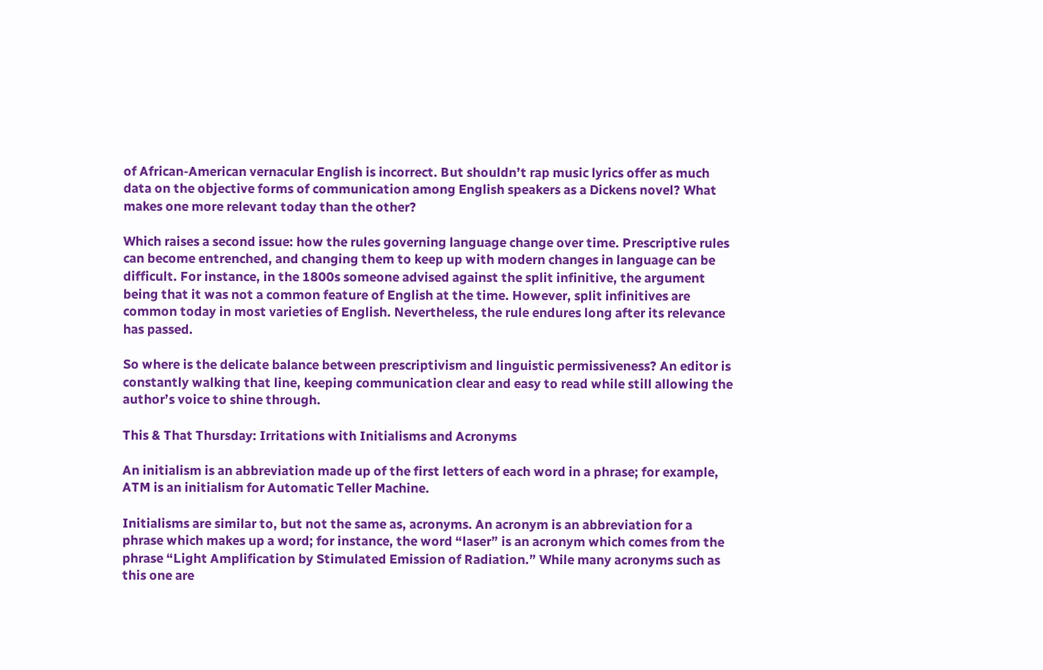of African-American vernacular English is incorrect. But shouldn’t rap music lyrics offer as much data on the objective forms of communication among English speakers as a Dickens novel? What makes one more relevant today than the other?

Which raises a second issue: how the rules governing language change over time. Prescriptive rules can become entrenched, and changing them to keep up with modern changes in language can be difficult. For instance, in the 1800s someone advised against the split infinitive, the argument being that it was not a common feature of English at the time. However, split infinitives are common today in most varieties of English. Nevertheless, the rule endures long after its relevance has passed.

So where is the delicate balance between prescriptivism and linguistic permissiveness? An editor is constantly walking that line, keeping communication clear and easy to read while still allowing the author’s voice to shine through.

This & That Thursday: Irritations with Initialisms and Acronyms

An initialism is an abbreviation made up of the first letters of each word in a phrase; for example, ATM is an initialism for Automatic Teller Machine.

Initialisms are similar to, but not the same as, acronyms. An acronym is an abbreviation for a phrase which makes up a word; for instance, the word “laser” is an acronym which comes from the phrase “Light Amplification by Stimulated Emission of Radiation.” While many acronyms such as this one are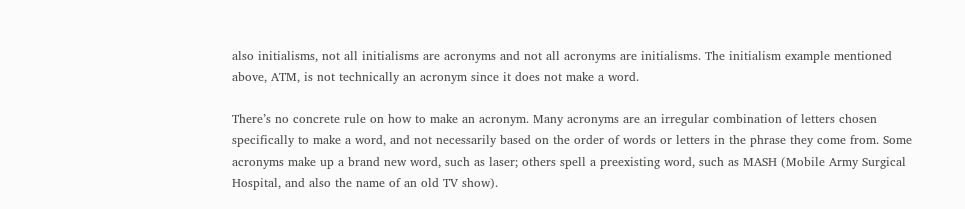also initialisms, not all initialisms are acronyms and not all acronyms are initialisms. The initialism example mentioned above, ATM, is not technically an acronym since it does not make a word.

There’s no concrete rule on how to make an acronym. Many acronyms are an irregular combination of letters chosen specifically to make a word, and not necessarily based on the order of words or letters in the phrase they come from. Some acronyms make up a brand new word, such as laser; others spell a preexisting word, such as MASH (Mobile Army Surgical Hospital, and also the name of an old TV show).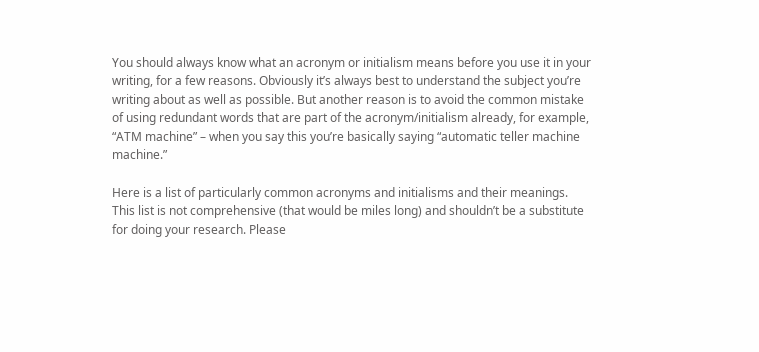You should always know what an acronym or initialism means before you use it in your writing, for a few reasons. Obviously it’s always best to understand the subject you’re writing about as well as possible. But another reason is to avoid the common mistake of using redundant words that are part of the acronym/initialism already, for example, “ATM machine” – when you say this you’re basically saying “automatic teller machine machine.”

Here is a list of particularly common acronyms and initialisms and their meanings. This list is not comprehensive (that would be miles long) and shouldn’t be a substitute for doing your research. Please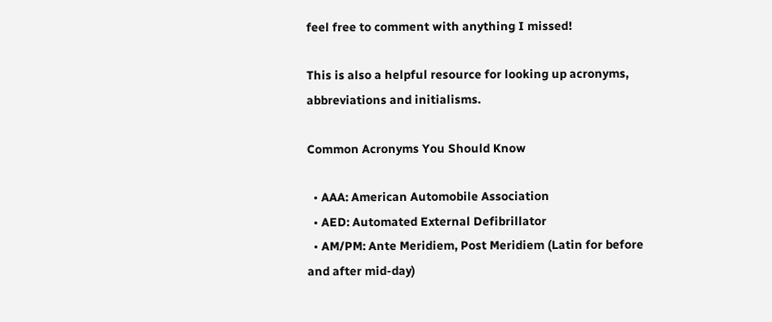feel free to comment with anything I missed!

This is also a helpful resource for looking up acronyms, abbreviations and initialisms.

Common Acronyms You Should Know

  • AAA: American Automobile Association
  • AED: Automated External Defibrillator
  • AM/PM: Ante Meridiem, Post Meridiem (Latin for before and after mid-day)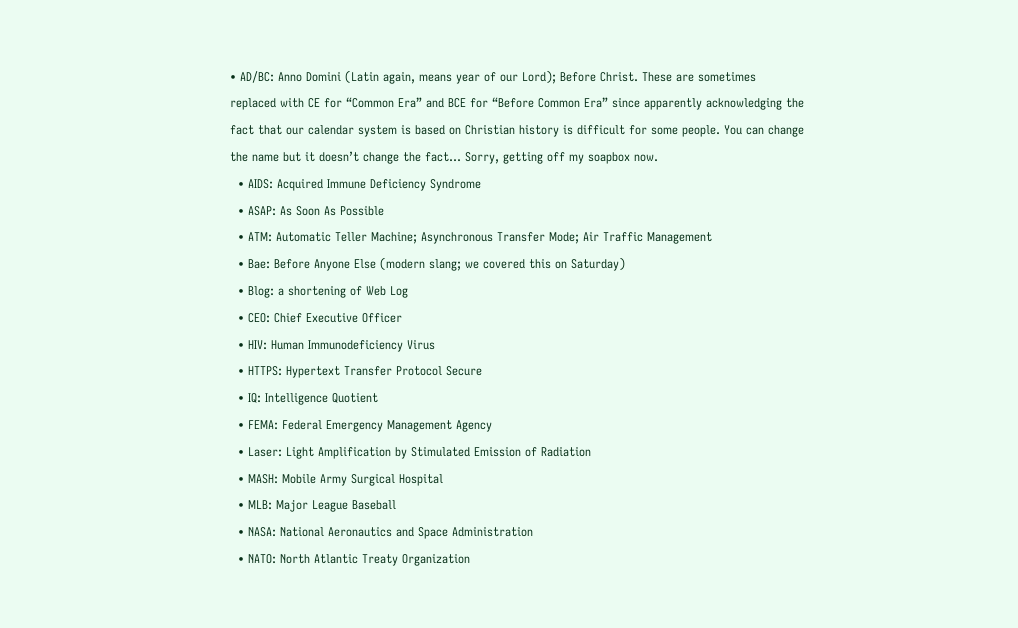• AD/BC: Anno Domini (Latin again, means year of our Lord); Before Christ. These are sometimes replaced with CE for “Common Era” and BCE for “Before Common Era” since apparently acknowledging the fact that our calendar system is based on Christian history is difficult for some people. You can change the name but it doesn’t change the fact… Sorry, getting off my soapbox now.
  • AIDS: Acquired Immune Deficiency Syndrome
  • ASAP: As Soon As Possible
  • ATM: Automatic Teller Machine; Asynchronous Transfer Mode; Air Traffic Management
  • Bae: Before Anyone Else (modern slang; we covered this on Saturday)
  • Blog: a shortening of Web Log
  • CEO: Chief Executive Officer
  • HIV: Human Immunodeficiency Virus
  • HTTPS: Hypertext Transfer Protocol Secure
  • IQ: Intelligence Quotient
  • FEMA: Federal Emergency Management Agency
  • Laser: Light Amplification by Stimulated Emission of Radiation
  • MASH: Mobile Army Surgical Hospital
  • MLB: Major League Baseball
  • NASA: National Aeronautics and Space Administration
  • NATO: North Atlantic Treaty Organization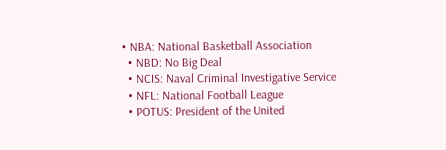• NBA: National Basketball Association
  • NBD: No Big Deal
  • NCIS: Naval Criminal Investigative Service
  • NFL: National Football League
  • POTUS: President of the United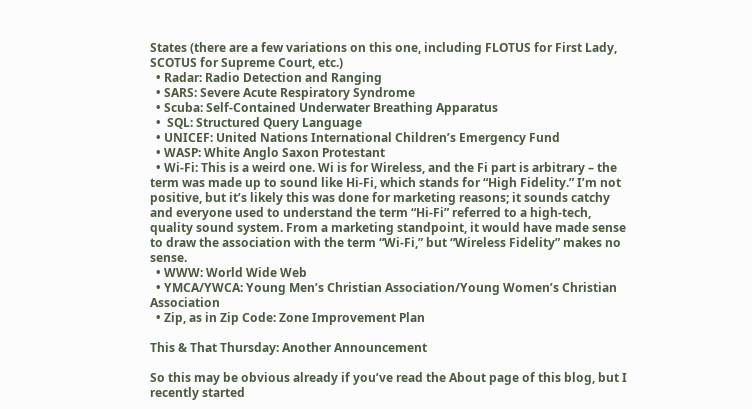States (there are a few variations on this one, including FLOTUS for First Lady, SCOTUS for Supreme Court, etc.)
  • Radar: Radio Detection and Ranging
  • SARS: Severe Acute Respiratory Syndrome
  • Scuba: Self-Contained Underwater Breathing Apparatus
  •  SQL: Structured Query Language
  • UNICEF: United Nations International Children’s Emergency Fund
  • WASP: White Anglo Saxon Protestant
  • Wi-Fi: This is a weird one. Wi is for Wireless, and the Fi part is arbitrary – the term was made up to sound like Hi-Fi, which stands for “High Fidelity.” I’m not positive, but it’s likely this was done for marketing reasons; it sounds catchy and everyone used to understand the term “Hi-Fi” referred to a high-tech, quality sound system. From a marketing standpoint, it would have made sense to draw the association with the term “Wi-Fi,” but “Wireless Fidelity” makes no sense.
  • WWW: World Wide Web
  • YMCA/YWCA: Young Men’s Christian Association/Young Women’s Christian Association
  • Zip, as in Zip Code: Zone Improvement Plan

This & That Thursday: Another Announcement

So this may be obvious already if you’ve read the About page of this blog, but I recently started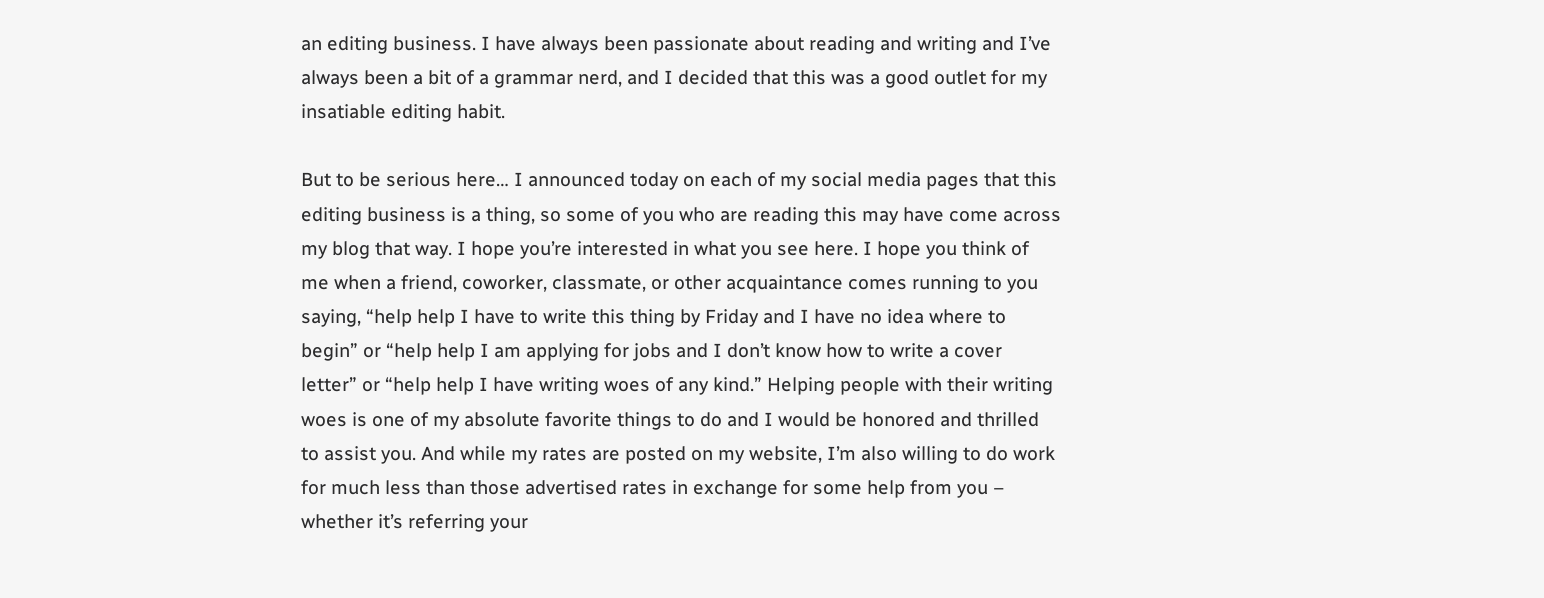an editing business. I have always been passionate about reading and writing and I’ve always been a bit of a grammar nerd, and I decided that this was a good outlet for my insatiable editing habit.

But to be serious here… I announced today on each of my social media pages that this editing business is a thing, so some of you who are reading this may have come across my blog that way. I hope you’re interested in what you see here. I hope you think of me when a friend, coworker, classmate, or other acquaintance comes running to you saying, “help help I have to write this thing by Friday and I have no idea where to begin” or “help help I am applying for jobs and I don’t know how to write a cover letter” or “help help I have writing woes of any kind.” Helping people with their writing woes is one of my absolute favorite things to do and I would be honored and thrilled to assist you. And while my rates are posted on my website, I’m also willing to do work for much less than those advertised rates in exchange for some help from you – whether it’s referring your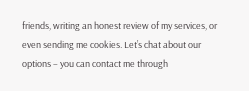friends, writing an honest review of my services, or even sending me cookies. Let’s chat about our options – you can contact me through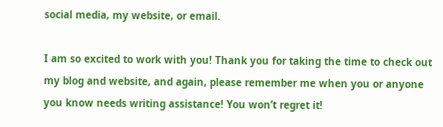social media, my website, or email.

I am so excited to work with you! Thank you for taking the time to check out my blog and website, and again, please remember me when you or anyone you know needs writing assistance! You won’t regret it!